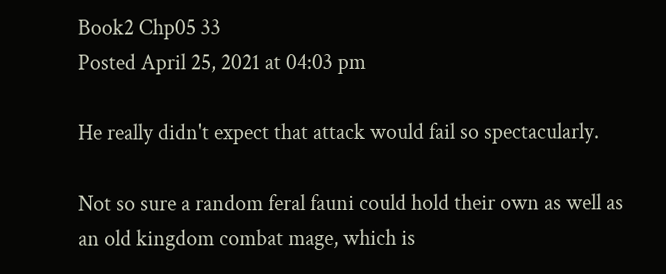Book2 Chp05 33
Posted April 25, 2021 at 04:03 pm

He really didn't expect that attack would fail so spectacularly.

Not so sure a random feral fauni could hold their own as well as an old kingdom combat mage, which is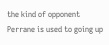the kind of opponent Perrane is used to going up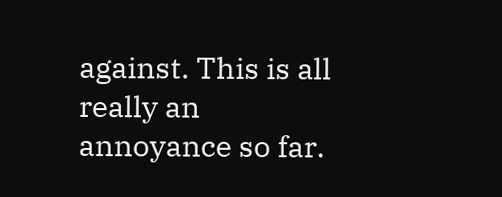against. This is all really an annoyance so far.